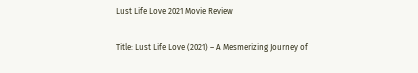Lust Life Love 2021 Movie Review

Title: Lust Life Love (2021) – A Mesmerizing Journey of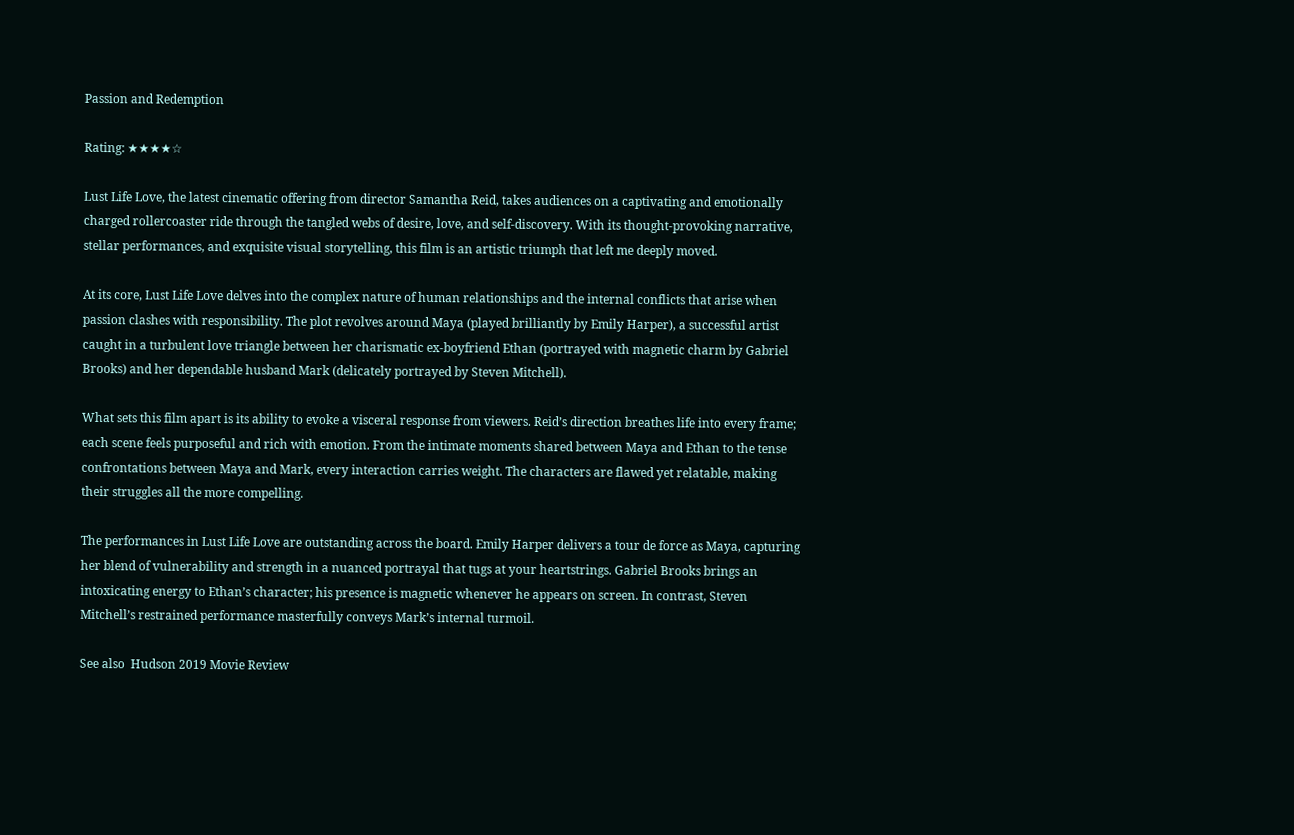Passion and Redemption

Rating: ★★★★☆

Lust Life Love, the latest cinematic offering from director Samantha Reid, takes audiences on a captivating and emotionally charged rollercoaster ride through the tangled webs of desire, love, and self-discovery. With its thought-provoking narrative, stellar performances, and exquisite visual storytelling, this film is an artistic triumph that left me deeply moved.

At its core, Lust Life Love delves into the complex nature of human relationships and the internal conflicts that arise when passion clashes with responsibility. The plot revolves around Maya (played brilliantly by Emily Harper), a successful artist caught in a turbulent love triangle between her charismatic ex-boyfriend Ethan (portrayed with magnetic charm by Gabriel Brooks) and her dependable husband Mark (delicately portrayed by Steven Mitchell).

What sets this film apart is its ability to evoke a visceral response from viewers. Reid’s direction breathes life into every frame; each scene feels purposeful and rich with emotion. From the intimate moments shared between Maya and Ethan to the tense confrontations between Maya and Mark, every interaction carries weight. The characters are flawed yet relatable, making their struggles all the more compelling.

The performances in Lust Life Love are outstanding across the board. Emily Harper delivers a tour de force as Maya, capturing her blend of vulnerability and strength in a nuanced portrayal that tugs at your heartstrings. Gabriel Brooks brings an intoxicating energy to Ethan’s character; his presence is magnetic whenever he appears on screen. In contrast, Steven Mitchell’s restrained performance masterfully conveys Mark’s internal turmoil.

See also  Hudson 2019 Movie Review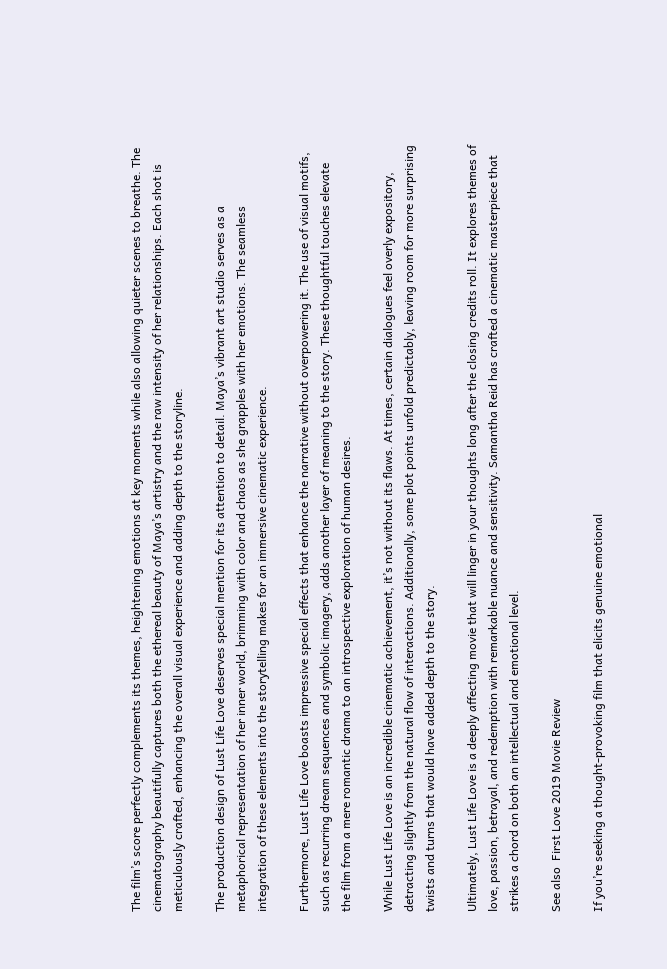The film’s score perfectly complements its themes, heightening emotions at key moments while also allowing quieter scenes to breathe. The cinematography beautifully captures both the ethereal beauty of Maya’s artistry and the raw intensity of her relationships. Each shot is meticulously crafted, enhancing the overall visual experience and adding depth to the storyline.

The production design of Lust Life Love deserves special mention for its attention to detail. Maya’s vibrant art studio serves as a metaphorical representation of her inner world, brimming with color and chaos as she grapples with her emotions. The seamless integration of these elements into the storytelling makes for an immersive cinematic experience.

Furthermore, Lust Life Love boasts impressive special effects that enhance the narrative without overpowering it. The use of visual motifs, such as recurring dream sequences and symbolic imagery, adds another layer of meaning to the story. These thoughtful touches elevate the film from a mere romantic drama to an introspective exploration of human desires.

While Lust Life Love is an incredible cinematic achievement, it’s not without its flaws. At times, certain dialogues feel overly expository, detracting slightly from the natural flow of interactions. Additionally, some plot points unfold predictably, leaving room for more surprising twists and turns that would have added depth to the story.

Ultimately, Lust Life Love is a deeply affecting movie that will linger in your thoughts long after the closing credits roll. It explores themes of love, passion, betrayal, and redemption with remarkable nuance and sensitivity. Samantha Reid has crafted a cinematic masterpiece that strikes a chord on both an intellectual and emotional level.

See also  First Love 2019 Movie Review

If you’re seeking a thought-provoking film that elicits genuine emotional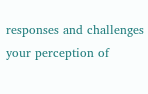responses and challenges your perception of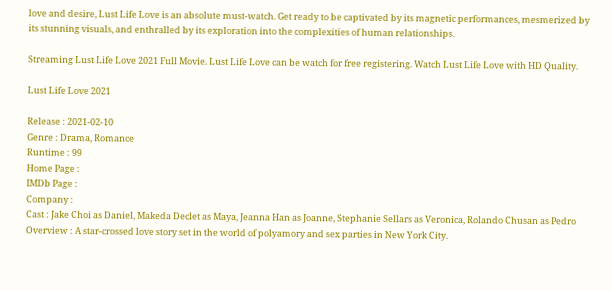love and desire, Lust Life Love is an absolute must-watch. Get ready to be captivated by its magnetic performances, mesmerized by its stunning visuals, and enthralled by its exploration into the complexities of human relationships.

Streaming Lust Life Love 2021 Full Movie. Lust Life Love can be watch for free registering. Watch Lust Life Love with HD Quality.

Lust Life Love 2021

Release : 2021-02-10
Genre : Drama, Romance
Runtime : 99
Home Page :
IMDb Page :
Company :
Cast : Jake Choi as Daniel, Makeda Declet as Maya, Jeanna Han as Joanne, Stephanie Sellars as Veronica, Rolando Chusan as Pedro
Overview : A star-crossed love story set in the world of polyamory and sex parties in New York City.